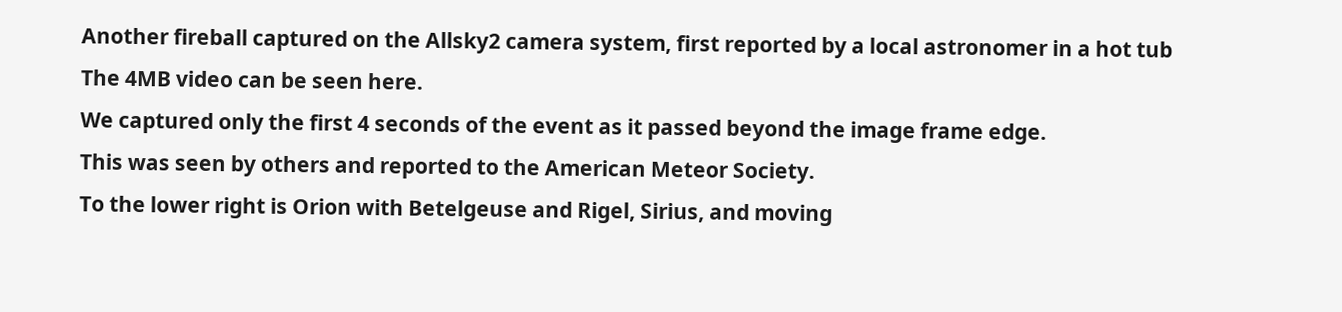Another fireball captured on the Allsky2 camera system, first reported by a local astronomer in a hot tub
The 4MB video can be seen here.
We captured only the first 4 seconds of the event as it passed beyond the image frame edge.
This was seen by others and reported to the American Meteor Society.
To the lower right is Orion with Betelgeuse and Rigel, Sirius, and moving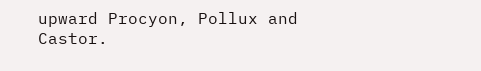upward Procyon, Pollux and Castor.